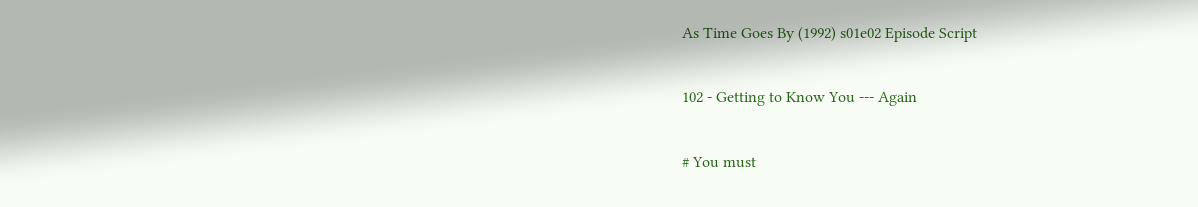As Time Goes By (1992) s01e02 Episode Script

102 - Getting to Know You --- Again

# You must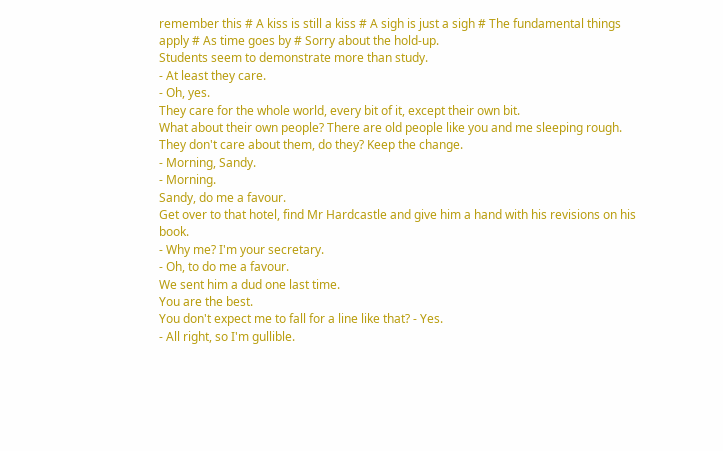remember this # A kiss is still a kiss # A sigh is just a sigh # The fundamental things apply # As time goes by # Sorry about the hold-up.
Students seem to demonstrate more than study.
- At least they care.
- Oh, yes.
They care for the whole world, every bit of it, except their own bit.
What about their own people? There are old people like you and me sleeping rough.
They don't care about them, do they? Keep the change.
- Morning, Sandy.
- Morning.
Sandy, do me a favour.
Get over to that hotel, find Mr Hardcastle and give him a hand with his revisions on his book.
- Why me? I'm your secretary.
- Oh, to do me a favour.
We sent him a dud one last time.
You are the best.
You don't expect me to fall for a line like that? - Yes.
- All right, so I'm gullible.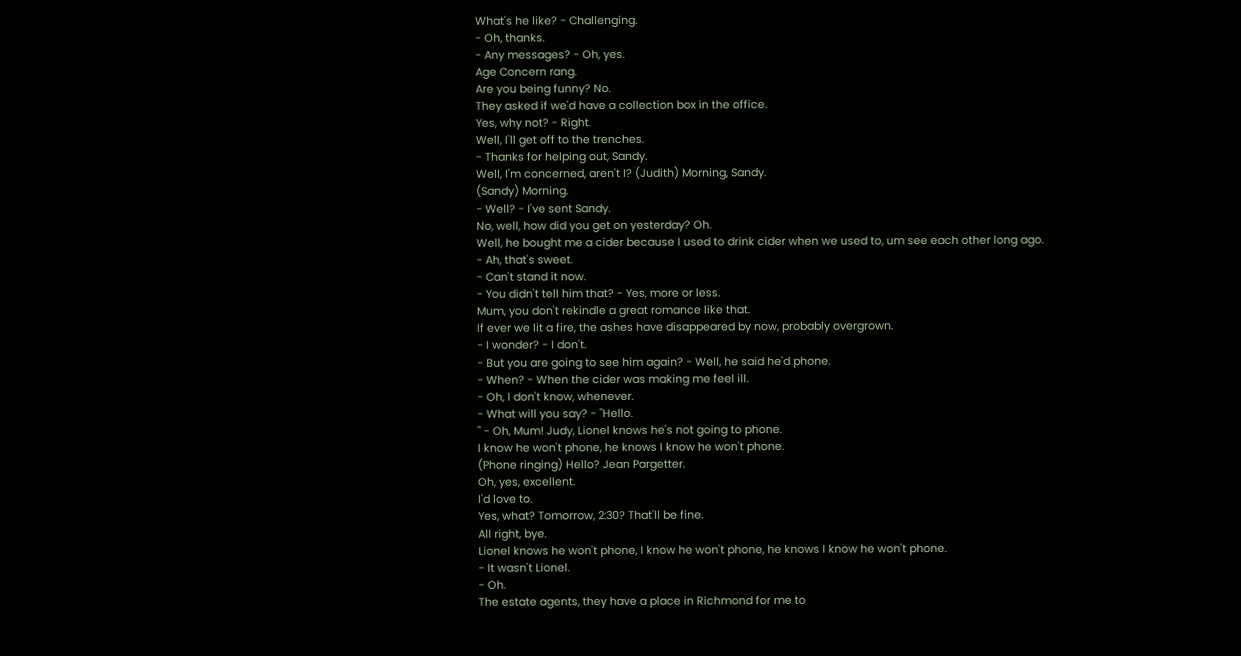What's he like? - Challenging.
- Oh, thanks.
- Any messages? - Oh, yes.
Age Concern rang.
Are you being funny? No.
They asked if we'd have a collection box in the office.
Yes, why not? - Right.
Well, I'll get off to the trenches.
- Thanks for helping out, Sandy.
Well, I'm concerned, aren't I? (Judith) Morning, Sandy.
(Sandy) Morning.
- Well? - I've sent Sandy.
No, well, how did you get on yesterday? Oh.
Well, he bought me a cider because I used to drink cider when we used to, um see each other long ago.
- Ah, that's sweet.
- Can't stand it now.
- You didn't tell him that? - Yes, more or less.
Mum, you don't rekindle a great romance like that.
If ever we lit a fire, the ashes have disappeared by now, probably overgrown.
- I wonder? - I don't.
- But you are going to see him again? - Well, he said he'd phone.
- When? - When the cider was making me feel ill.
- Oh, I don't know, whenever.
- What will you say? - "Hello.
" - Oh, Mum! Judy, Lionel knows he's not going to phone.
I know he won't phone, he knows I know he won't phone.
(Phone ringing) Hello? Jean Pargetter.
Oh, yes, excellent.
I'd love to.
Yes, what? Tomorrow, 2:30? That'll be fine.
All right, bye.
Lionel knows he won't phone, I know he won't phone, he knows I know he won't phone.
- It wasn't Lionel.
- Oh.
The estate agents, they have a place in Richmond for me to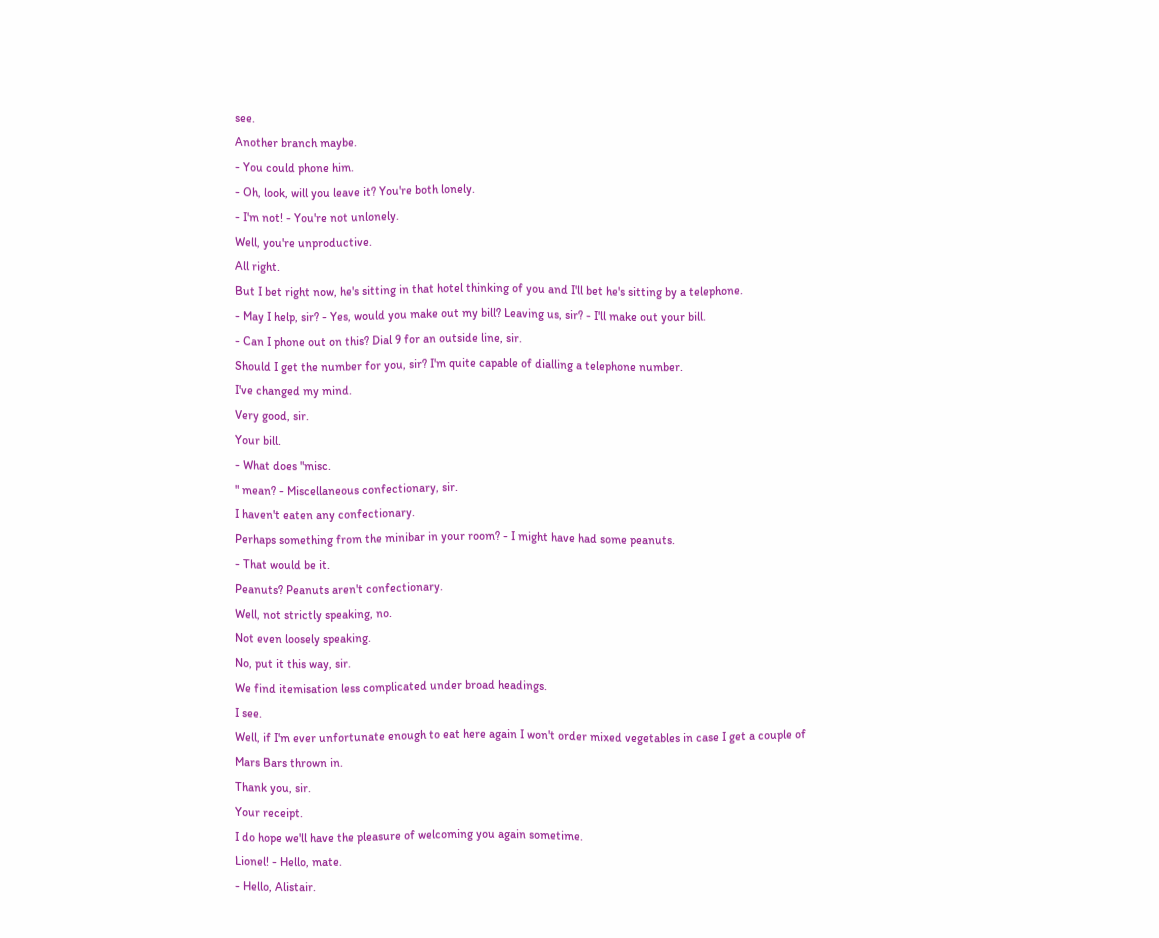see.
Another branch maybe.
- You could phone him.
- Oh, look, will you leave it? You're both lonely.
- I'm not! - You're not unlonely.
Well, you're unproductive.
All right.
But I bet right now, he's sitting in that hotel thinking of you and I'll bet he's sitting by a telephone.
- May I help, sir? - Yes, would you make out my bill? Leaving us, sir? - I'll make out your bill.
- Can I phone out on this? Dial 9 for an outside line, sir.
Should I get the number for you, sir? I'm quite capable of dialling a telephone number.
I've changed my mind.
Very good, sir.
Your bill.
- What does "misc.
" mean? - Miscellaneous confectionary, sir.
I haven't eaten any confectionary.
Perhaps something from the minibar in your room? - I might have had some peanuts.
- That would be it.
Peanuts? Peanuts aren't confectionary.
Well, not strictly speaking, no.
Not even loosely speaking.
No, put it this way, sir.
We find itemisation less complicated under broad headings.
I see.
Well, if I'm ever unfortunate enough to eat here again I won't order mixed vegetables in case I get a couple of Mars Bars thrown in.
Thank you, sir.
Your receipt.
I do hope we'll have the pleasure of welcoming you again sometime.
Lionel! - Hello, mate.
- Hello, Alistair.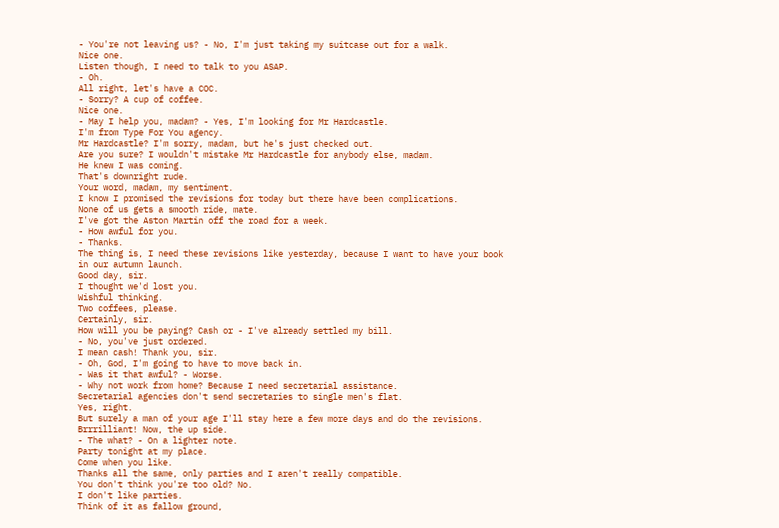- You're not leaving us? - No, I'm just taking my suitcase out for a walk.
Nice one.
Listen though, I need to talk to you ASAP.
- Oh.
All right, let's have a COC.
- Sorry? A cup of coffee.
Nice one.
- May I help you, madam? - Yes, I'm looking for Mr Hardcastle.
I'm from Type For You agency.
Mr Hardcastle? I'm sorry, madam, but he's just checked out.
Are you sure? I wouldn't mistake Mr Hardcastle for anybody else, madam.
He knew I was coming.
That's downright rude.
Your word, madam, my sentiment.
I know I promised the revisions for today but there have been complications.
None of us gets a smooth ride, mate.
I've got the Aston Martin off the road for a week.
- How awful for you.
- Thanks.
The thing is, I need these revisions like yesterday, because I want to have your book in our autumn launch.
Good day, sir.
I thought we'd lost you.
Wishful thinking.
Two coffees, please.
Certainly, sir.
How will you be paying? Cash or - I've already settled my bill.
- No, you've just ordered.
I mean cash! Thank you, sir.
- Oh, God, I'm going to have to move back in.
- Was it that awful? - Worse.
- Why not work from home? Because I need secretarial assistance.
Secretarial agencies don't send secretaries to single men's flat.
Yes, right.
But surely a man of your age I'll stay here a few more days and do the revisions.
Brrrilliant! Now, the up side.
- The what? - On a lighter note.
Party tonight at my place.
Come when you like.
Thanks all the same, only parties and I aren't really compatible.
You don't think you're too old? No.
I don't like parties.
Think of it as fallow ground,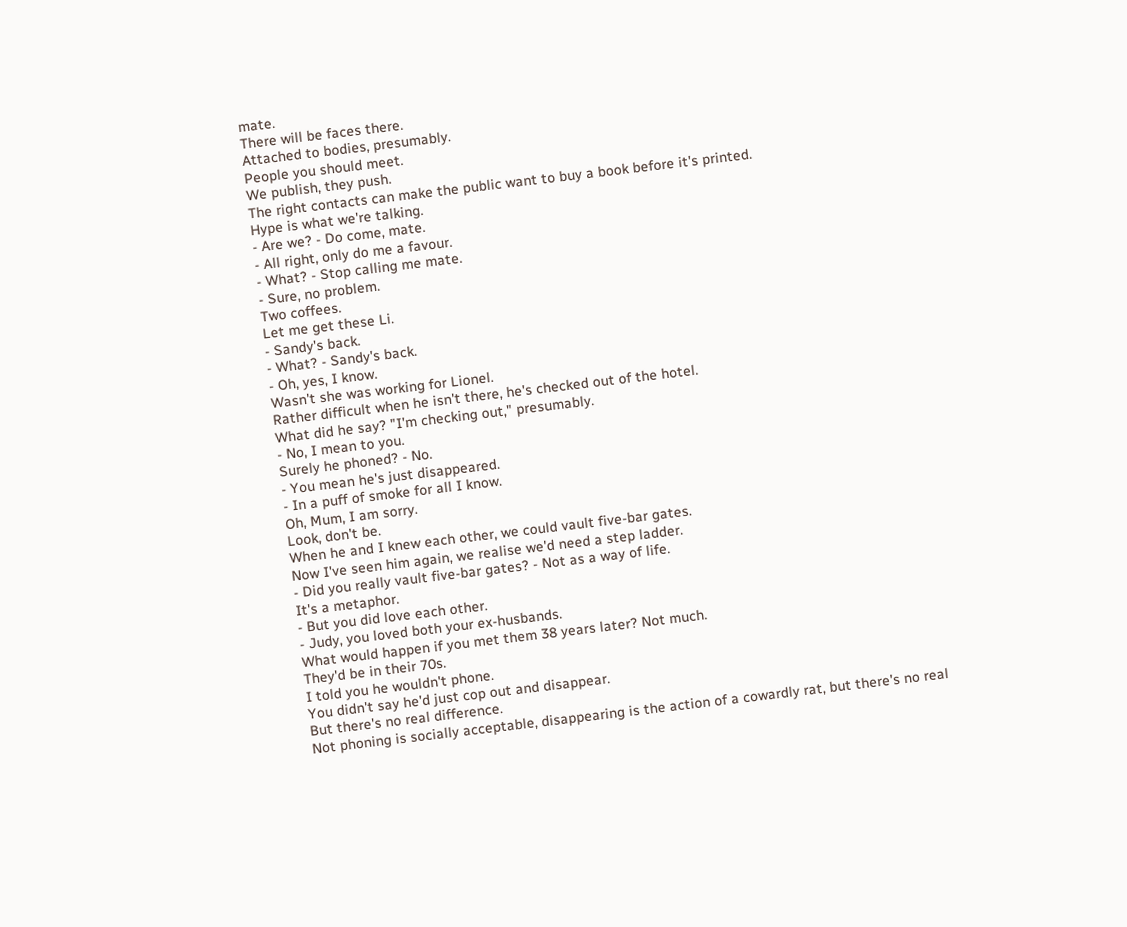mate.
There will be faces there.
Attached to bodies, presumably.
People you should meet.
We publish, they push.
The right contacts can make the public want to buy a book before it's printed.
Hype is what we're talking.
- Are we? - Do come, mate.
- All right, only do me a favour.
- What? - Stop calling me mate.
- Sure, no problem.
Two coffees.
Let me get these Li.
- Sandy's back.
- What? - Sandy's back.
- Oh, yes, I know.
Wasn't she was working for Lionel.
Rather difficult when he isn't there, he's checked out of the hotel.
What did he say? "I'm checking out," presumably.
- No, I mean to you.
Surely he phoned? - No.
- You mean he's just disappeared.
- In a puff of smoke for all I know.
Oh, Mum, I am sorry.
Look, don't be.
When he and I knew each other, we could vault five-bar gates.
Now I've seen him again, we realise we'd need a step ladder.
- Did you really vault five-bar gates? - Not as a way of life.
It's a metaphor.
- But you did love each other.
- Judy, you loved both your ex-husbands.
What would happen if you met them 38 years later? Not much.
They'd be in their 70s.
I told you he wouldn't phone.
You didn't say he'd just cop out and disappear.
But there's no real difference.
Not phoning is socially acceptable, disappearing is the action of a cowardly rat, but there's no real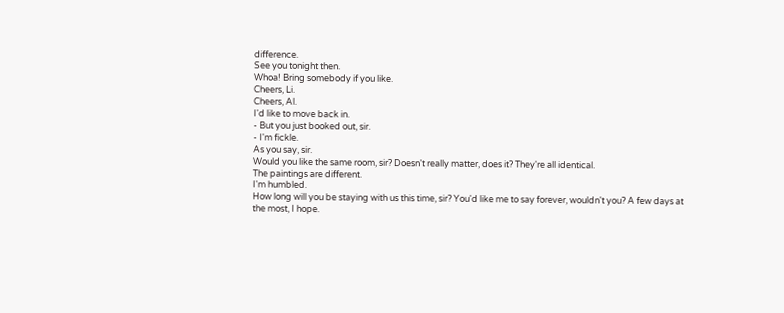difference.
See you tonight then.
Whoa! Bring somebody if you like.
Cheers, Li.
Cheers, Al.
I'd like to move back in.
- But you just booked out, sir.
- I'm fickle.
As you say, sir.
Would you like the same room, sir? Doesn't really matter, does it? They're all identical.
The paintings are different.
I'm humbled.
How long will you be staying with us this time, sir? You'd like me to say forever, wouldn't you? A few days at the most, I hope.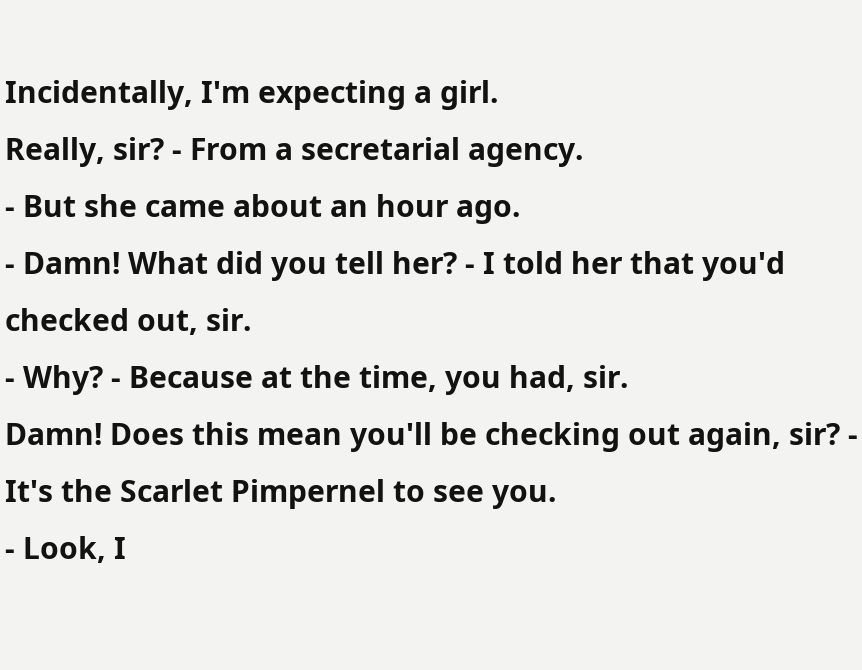Incidentally, I'm expecting a girl.
Really, sir? - From a secretarial agency.
- But she came about an hour ago.
- Damn! What did you tell her? - I told her that you'd checked out, sir.
- Why? - Because at the time, you had, sir.
Damn! Does this mean you'll be checking out again, sir? - It's the Scarlet Pimpernel to see you.
- Look, I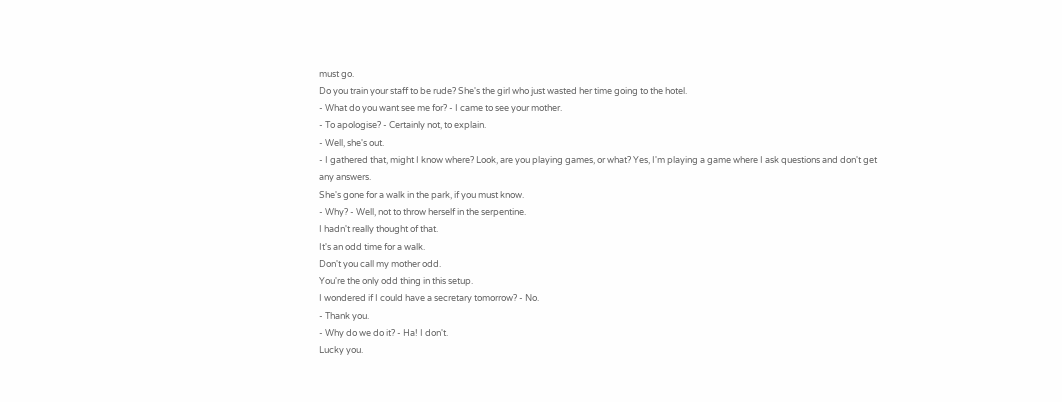must go.
Do you train your staff to be rude? She's the girl who just wasted her time going to the hotel.
- What do you want see me for? - I came to see your mother.
- To apologise? - Certainly not, to explain.
- Well, she's out.
- I gathered that, might I know where? Look, are you playing games, or what? Yes, I'm playing a game where I ask questions and don't get any answers.
She's gone for a walk in the park, if you must know.
- Why? - Well, not to throw herself in the serpentine.
I hadn't really thought of that.
It's an odd time for a walk.
Don't you call my mother odd.
You're the only odd thing in this setup.
I wondered if I could have a secretary tomorrow? - No.
- Thank you.
- Why do we do it? - Ha! I don't.
Lucky you.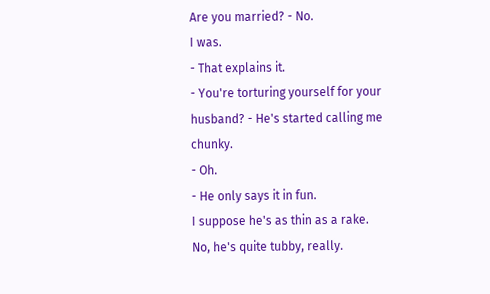Are you married? - No.
I was.
- That explains it.
- You're torturing yourself for your husband? - He's started calling me chunky.
- Oh.
- He only says it in fun.
I suppose he's as thin as a rake.
No, he's quite tubby, really.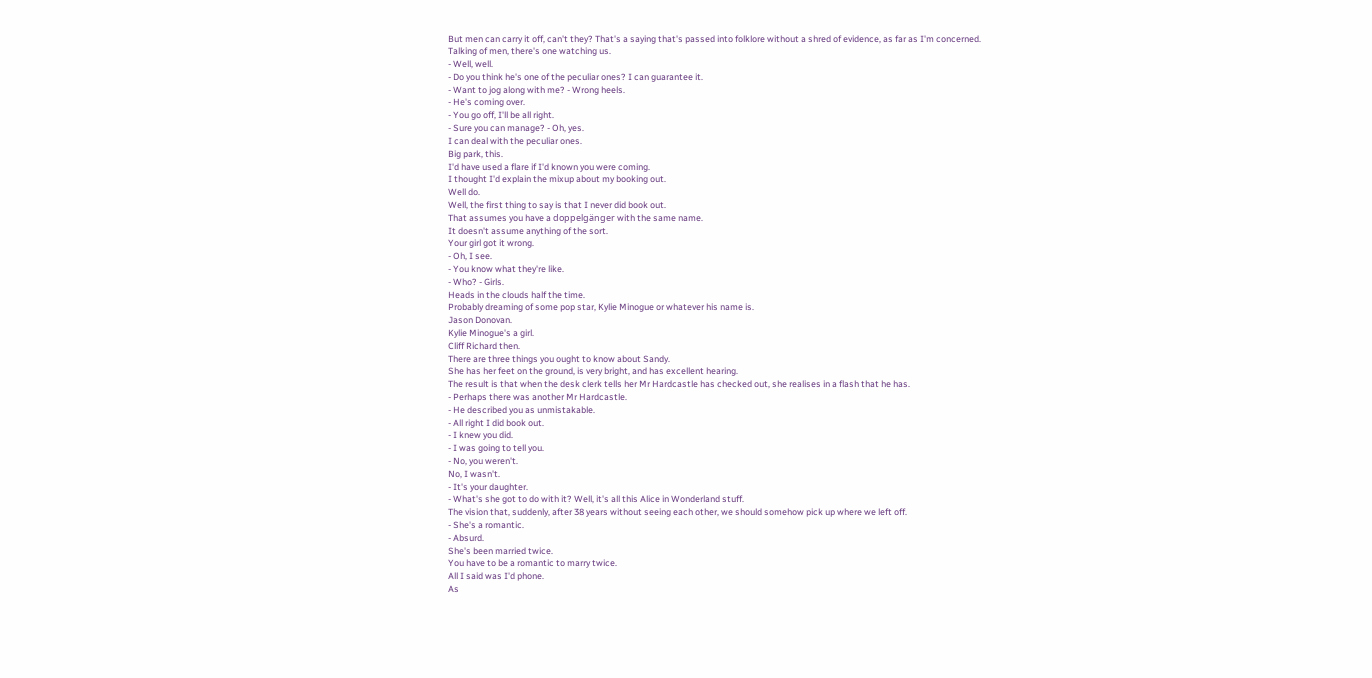But men can carry it off, can't they? That's a saying that's passed into folklore without a shred of evidence, as far as I'm concerned.
Talking of men, there's one watching us.
- Well, well.
- Do you think he's one of the peculiar ones? I can guarantee it.
- Want to jog along with me? - Wrong heels.
- He's coming over.
- You go off, I'll be all right.
- Sure you can manage? - Oh, yes.
I can deal with the peculiar ones.
Big park, this.
I'd have used a flare if I'd known you were coming.
I thought I'd explain the mixup about my booking out.
Well do.
Well, the first thing to say is that I never did book out.
That assumes you have a doppelgänger with the same name.
It doesn't assume anything of the sort.
Your girl got it wrong.
- Oh, I see.
- You know what they're like.
- Who? - Girls.
Heads in the clouds half the time.
Probably dreaming of some pop star, Kylie Minogue or whatever his name is.
Jason Donovan.
Kylie Minogue's a girl.
Cliff Richard then.
There are three things you ought to know about Sandy.
She has her feet on the ground, is very bright, and has excellent hearing.
The result is that when the desk clerk tells her Mr Hardcastle has checked out, she realises in a flash that he has.
- Perhaps there was another Mr Hardcastle.
- He described you as unmistakable.
- All right I did book out.
- I knew you did.
- I was going to tell you.
- No, you weren't.
No, I wasn't.
- It's your daughter.
- What's she got to do with it? Well, it's all this Alice in Wonderland stuff.
The vision that, suddenly, after 38 years without seeing each other, we should somehow pick up where we left off.
- She's a romantic.
- Absurd.
She's been married twice.
You have to be a romantic to marry twice.
All I said was I'd phone.
As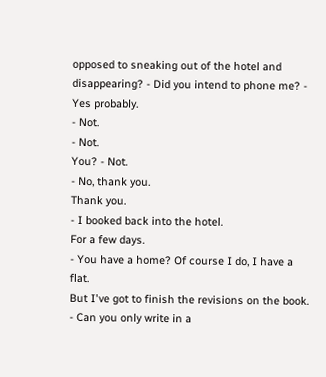opposed to sneaking out of the hotel and disappearing? - Did you intend to phone me? - Yes probably.
- Not.
- Not.
You? - Not.
- No, thank you.
Thank you.
- I booked back into the hotel.
For a few days.
- You have a home? Of course I do, I have a flat.
But I've got to finish the revisions on the book.
- Can you only write in a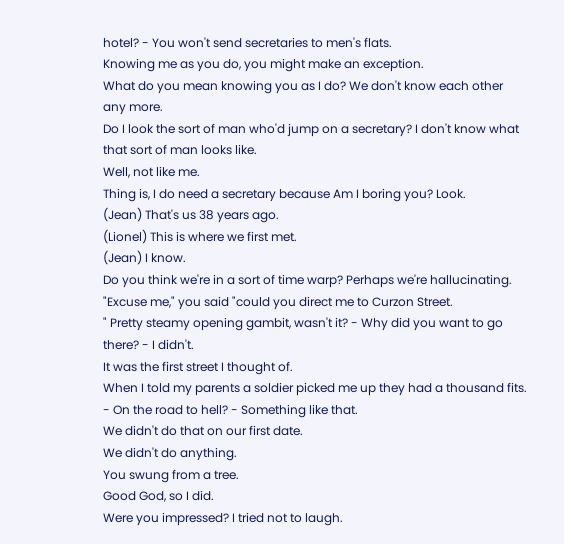hotel? - You won't send secretaries to men's flats.
Knowing me as you do, you might make an exception.
What do you mean knowing you as I do? We don't know each other any more.
Do I look the sort of man who'd jump on a secretary? I don't know what that sort of man looks like.
Well, not like me.
Thing is, I do need a secretary because Am I boring you? Look.
(Jean) That's us 38 years ago.
(Lionel) This is where we first met.
(Jean) I know.
Do you think we're in a sort of time warp? Perhaps we're hallucinating.
"Excuse me," you said "could you direct me to Curzon Street.
" Pretty steamy opening gambit, wasn't it? - Why did you want to go there? - I didn't.
It was the first street I thought of.
When I told my parents a soldier picked me up they had a thousand fits.
- On the road to hell? - Something like that.
We didn't do that on our first date.
We didn't do anything.
You swung from a tree.
Good God, so I did.
Were you impressed? I tried not to laugh.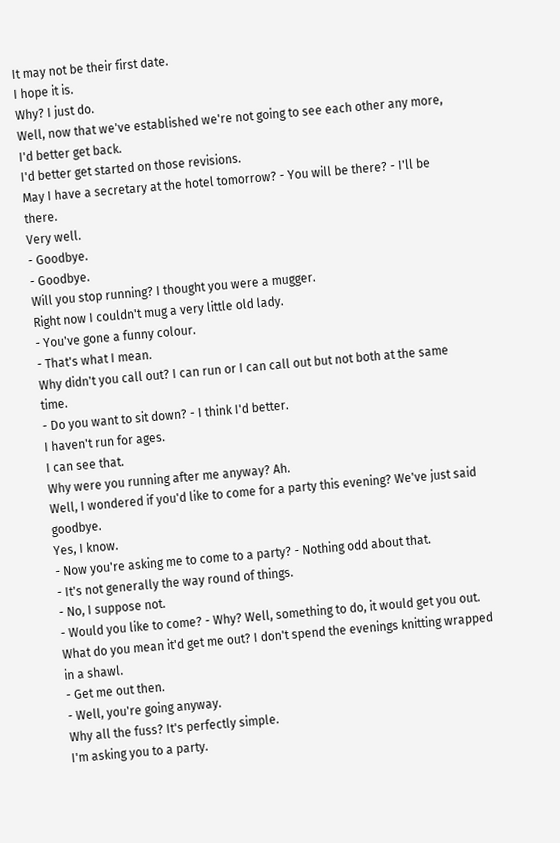It may not be their first date.
I hope it is.
Why? I just do.
Well, now that we've established we're not going to see each other any more, I'd better get back.
I'd better get started on those revisions.
May I have a secretary at the hotel tomorrow? - You will be there? - I'll be there.
Very well.
- Goodbye.
- Goodbye.
Will you stop running? I thought you were a mugger.
Right now I couldn't mug a very little old lady.
- You've gone a funny colour.
- That's what I mean.
Why didn't you call out? I can run or I can call out but not both at the same time.
- Do you want to sit down? - I think I'd better.
I haven't run for ages.
I can see that.
Why were you running after me anyway? Ah.
Well, I wondered if you'd like to come for a party this evening? We've just said goodbye.
Yes, I know.
- Now you're asking me to come to a party? - Nothing odd about that.
- It's not generally the way round of things.
- No, I suppose not.
- Would you like to come? - Why? Well, something to do, it would get you out.
What do you mean it'd get me out? I don't spend the evenings knitting wrapped in a shawl.
- Get me out then.
- Well, you're going anyway.
Why all the fuss? It's perfectly simple.
I'm asking you to a party.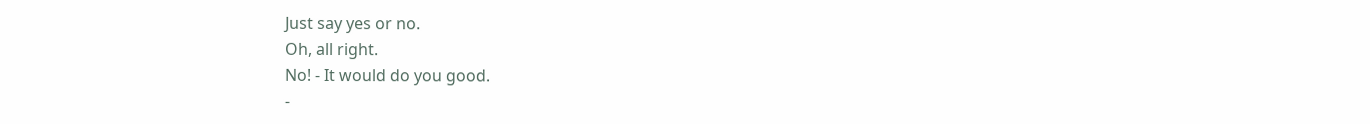Just say yes or no.
Oh, all right.
No! - It would do you good.
-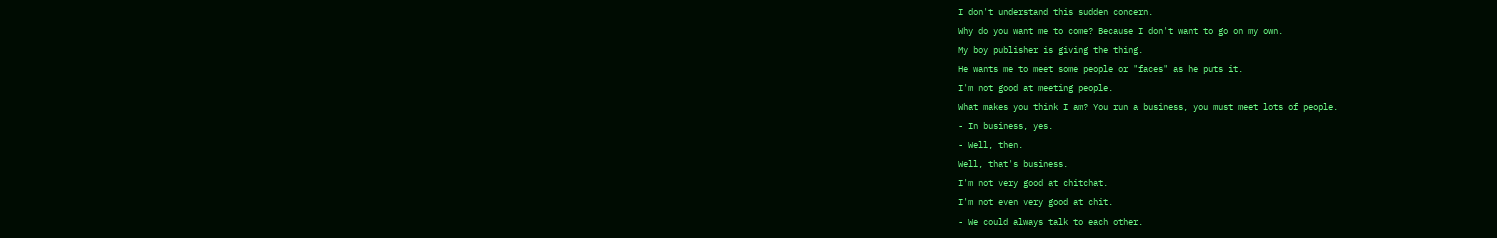I don't understand this sudden concern.
Why do you want me to come? Because I don't want to go on my own.
My boy publisher is giving the thing.
He wants me to meet some people or "faces" as he puts it.
I'm not good at meeting people.
What makes you think I am? You run a business, you must meet lots of people.
- In business, yes.
- Well, then.
Well, that's business.
I'm not very good at chitchat.
I'm not even very good at chit.
- We could always talk to each other.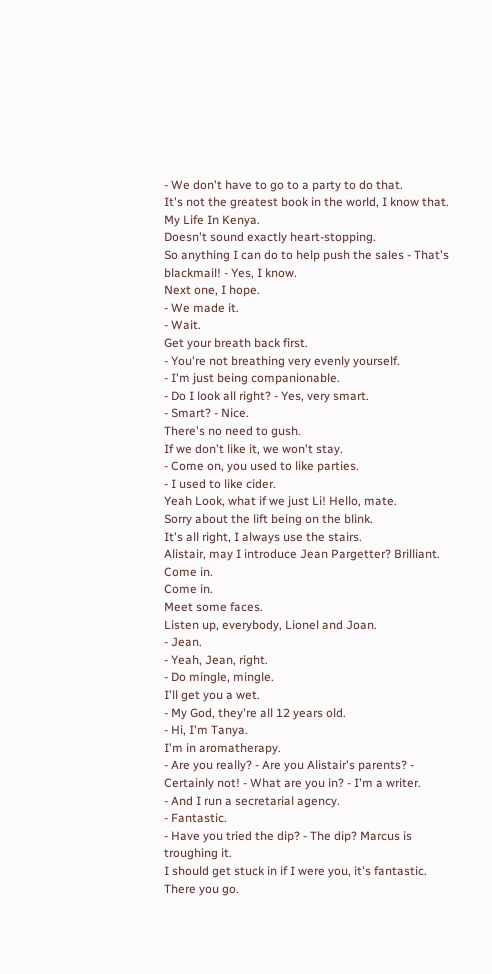- We don't have to go to a party to do that.
It's not the greatest book in the world, I know that.
My Life In Kenya.
Doesn't sound exactly heart-stopping.
So anything I can do to help push the sales - That's blackmail! - Yes, I know.
Next one, I hope.
- We made it.
- Wait.
Get your breath back first.
- You're not breathing very evenly yourself.
- I'm just being companionable.
- Do I look all right? - Yes, very smart.
- Smart? - Nice.
There's no need to gush.
If we don't like it, we won't stay.
- Come on, you used to like parties.
- I used to like cider.
Yeah Look, what if we just Li! Hello, mate.
Sorry about the lift being on the blink.
It's all right, I always use the stairs.
Alistair, may I introduce Jean Pargetter? Brilliant.
Come in.
Come in.
Meet some faces.
Listen up, everybody, Lionel and Joan.
- Jean.
- Yeah, Jean, right.
- Do mingle, mingle.
I'll get you a wet.
- My God, they're all 12 years old.
- Hi, I'm Tanya.
I'm in aromatherapy.
- Are you really? - Are you Alistair's parents? - Certainly not! - What are you in? - I'm a writer.
- And I run a secretarial agency.
- Fantastic.
- Have you tried the dip? - The dip? Marcus is troughing it.
I should get stuck in if I were you, it's fantastic.
There you go.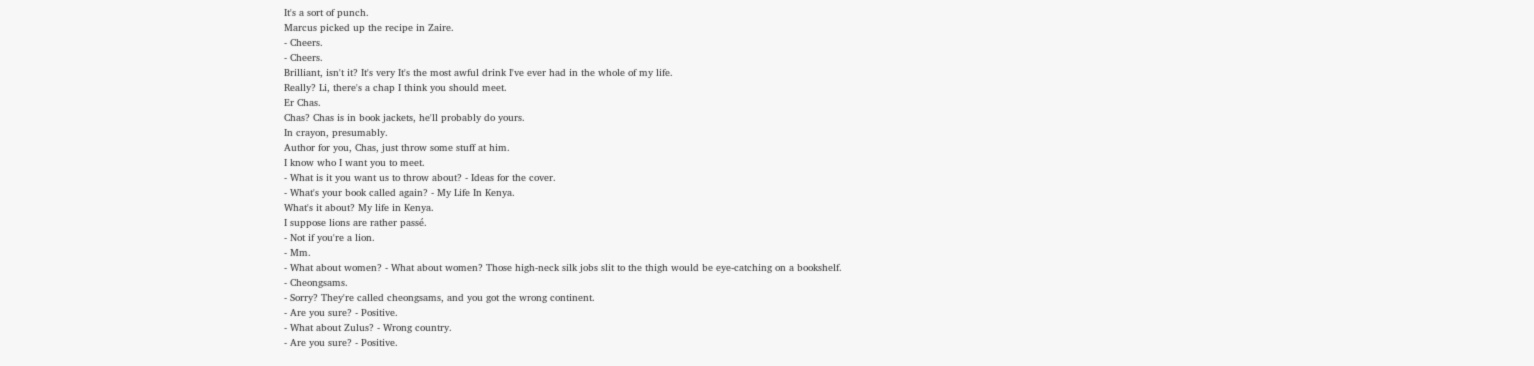It's a sort of punch.
Marcus picked up the recipe in Zaire.
- Cheers.
- Cheers.
Brilliant, isn't it? It's very It's the most awful drink I've ever had in the whole of my life.
Really? Li, there's a chap I think you should meet.
Er Chas.
Chas? Chas is in book jackets, he'll probably do yours.
In crayon, presumably.
Author for you, Chas, just throw some stuff at him.
I know who I want you to meet.
- What is it you want us to throw about? - Ideas for the cover.
- What's your book called again? - My Life In Kenya.
What's it about? My life in Kenya.
I suppose lions are rather passé.
- Not if you're a lion.
- Mm.
- What about women? - What about women? Those high-neck silk jobs slit to the thigh would be eye-catching on a bookshelf.
- Cheongsams.
- Sorry? They're called cheongsams, and you got the wrong continent.
- Are you sure? - Positive.
- What about Zulus? - Wrong country.
- Are you sure? - Positive.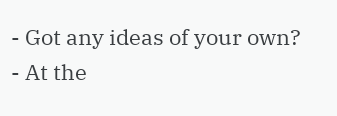- Got any ideas of your own? - At the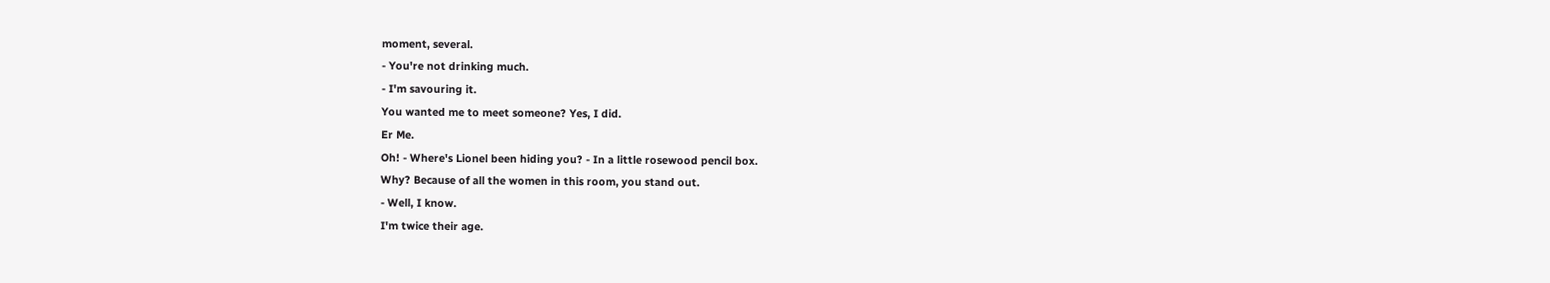moment, several.
- You're not drinking much.
- I'm savouring it.
You wanted me to meet someone? Yes, I did.
Er Me.
Oh! - Where's Lionel been hiding you? - In a little rosewood pencil box.
Why? Because of all the women in this room, you stand out.
- Well, I know.
I'm twice their age.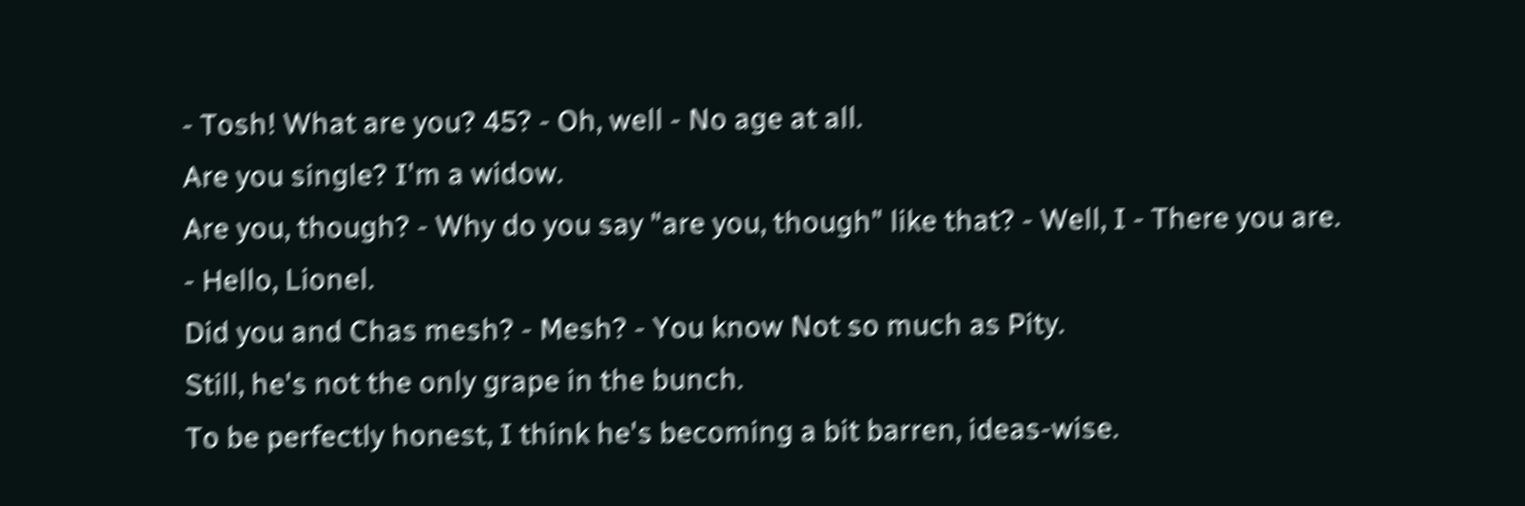- Tosh! What are you? 45? - Oh, well - No age at all.
Are you single? I'm a widow.
Are you, though? - Why do you say "are you, though" like that? - Well, I - There you are.
- Hello, Lionel.
Did you and Chas mesh? - Mesh? - You know Not so much as Pity.
Still, he's not the only grape in the bunch.
To be perfectly honest, I think he's becoming a bit barren, ideas-wise.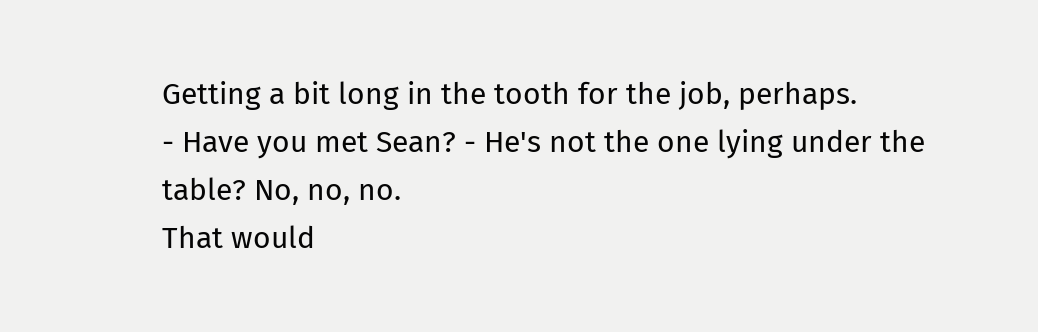Getting a bit long in the tooth for the job, perhaps.
- Have you met Sean? - He's not the one lying under the table? No, no, no.
That would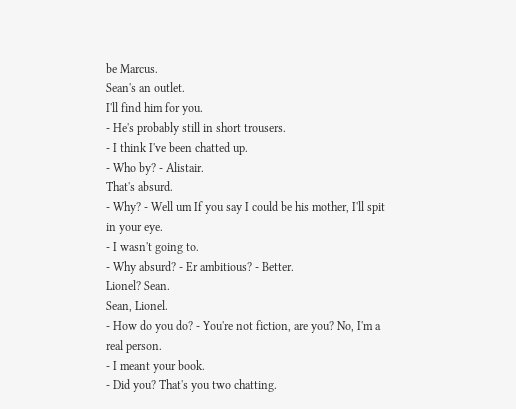be Marcus.
Sean's an outlet.
I'll find him for you.
- He's probably still in short trousers.
- I think I've been chatted up.
- Who by? - Alistair.
That's absurd.
- Why? - Well um If you say I could be his mother, I'll spit in your eye.
- I wasn't going to.
- Why absurd? - Er ambitious? - Better.
Lionel? Sean.
Sean, Lionel.
- How do you do? - You're not fiction, are you? No, I'm a real person.
- I meant your book.
- Did you? That's you two chatting.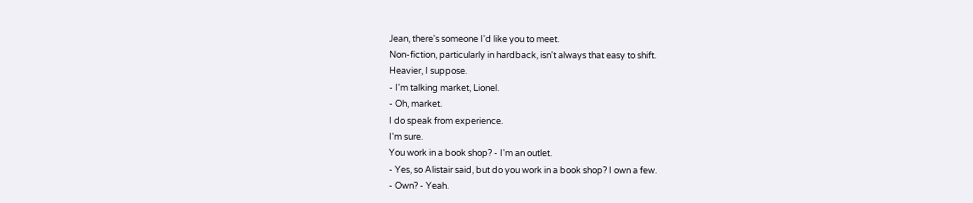Jean, there's someone I'd like you to meet.
Non-fiction, particularly in hardback, isn't always that easy to shift.
Heavier, I suppose.
- I'm talking market, Lionel.
- Oh, market.
I do speak from experience.
I'm sure.
You work in a book shop? - I'm an outlet.
- Yes, so Alistair said, but do you work in a book shop? I own a few.
- Own? - Yeah.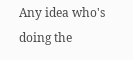Any idea who's doing the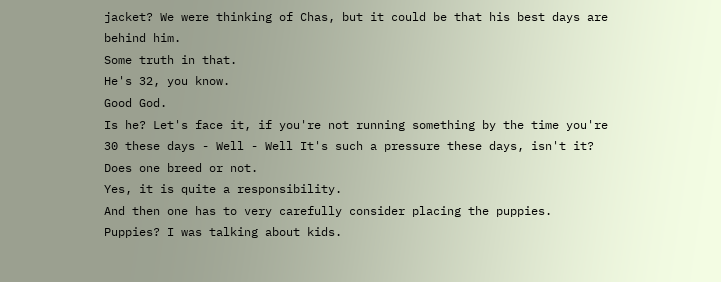jacket? We were thinking of Chas, but it could be that his best days are behind him.
Some truth in that.
He's 32, you know.
Good God.
Is he? Let's face it, if you're not running something by the time you're 30 these days - Well - Well It's such a pressure these days, isn't it? Does one breed or not.
Yes, it is quite a responsibility.
And then one has to very carefully consider placing the puppies.
Puppies? I was talking about kids.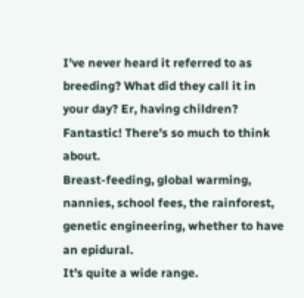I've never heard it referred to as breeding? What did they call it in your day? Er, having children? Fantastic! There's so much to think about.
Breast-feeding, global warming, nannies, school fees, the rainforest, genetic engineering, whether to have an epidural.
It's quite a wide range.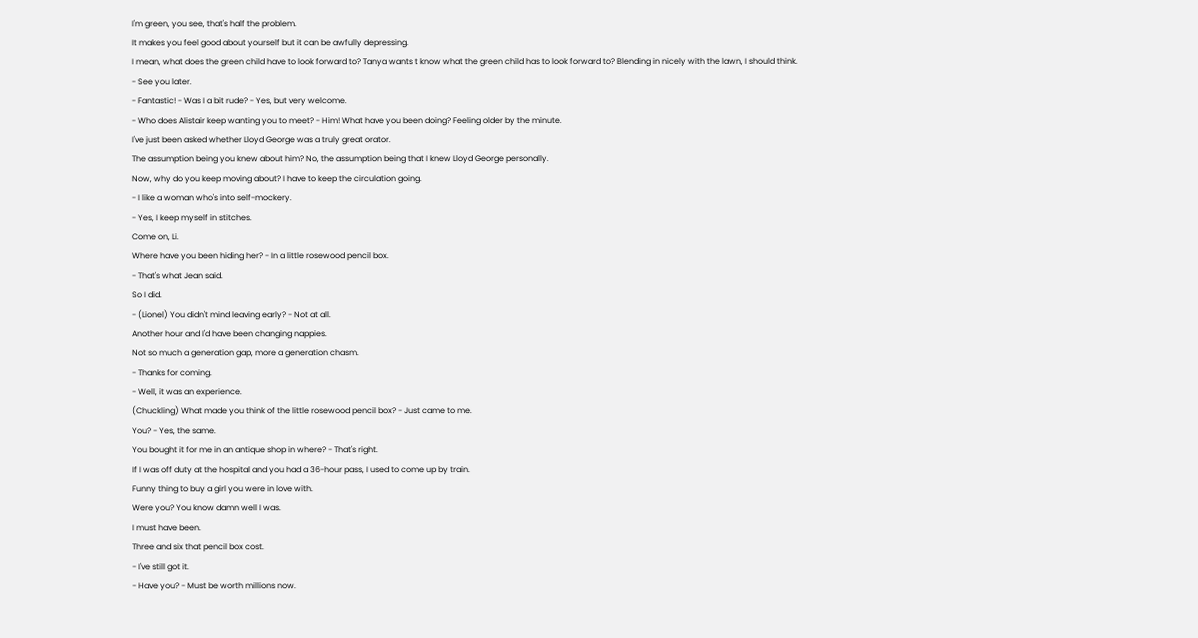I'm green, you see, that's half the problem.
It makes you feel good about yourself but it can be awfully depressing.
I mean, what does the green child have to look forward to? Tanya wants t know what the green child has to look forward to? Blending in nicely with the lawn, I should think.
- See you later.
- Fantastic! - Was I a bit rude? - Yes, but very welcome.
- Who does Alistair keep wanting you to meet? - Him! What have you been doing? Feeling older by the minute.
I've just been asked whether Lloyd George was a truly great orator.
The assumption being you knew about him? No, the assumption being that I knew Lloyd George personally.
Now, why do you keep moving about? I have to keep the circulation going.
- I like a woman who's into self-mockery.
- Yes, I keep myself in stitches.
Come on, Li.
Where have you been hiding her? - In a little rosewood pencil box.
- That's what Jean said.
So I did.
- (Lionel) You didn't mind leaving early? - Not at all.
Another hour and I'd have been changing nappies.
Not so much a generation gap, more a generation chasm.
- Thanks for coming.
- Well, it was an experience.
(Chuckling) What made you think of the little rosewood pencil box? - Just came to me.
You? - Yes, the same.
You bought it for me in an antique shop in where? - That's right.
If I was off duty at the hospital and you had a 36-hour pass, I used to come up by train.
Funny thing to buy a girl you were in love with.
Were you? You know damn well I was.
I must have been.
Three and six that pencil box cost.
- I've still got it.
- Have you? - Must be worth millions now.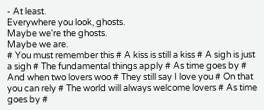- At least.
Everywhere you look, ghosts.
Maybe we're the ghosts.
Maybe we are.
# You must remember this # A kiss is still a kiss # A sigh is just a sigh # The fundamental things apply # As time goes by # And when two lovers woo # They still say I love you # On that you can rely # The world will always welcome lovers # As time goes by #